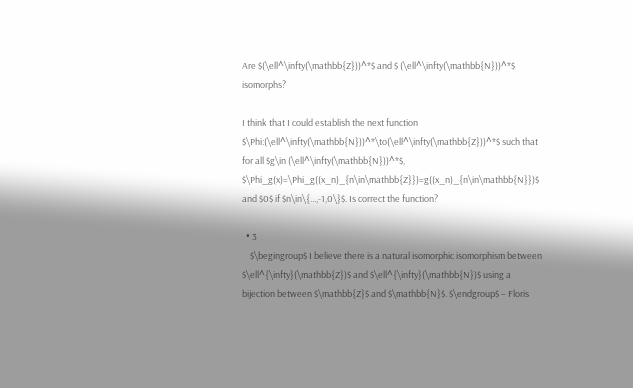Are $(\ell^\infty(\mathbb{Z}))^*$ and $ (\ell^\infty(\mathbb{N}))^*$ isomorphs?

I think that I could establish the next function $\Phi:(\ell^\infty(\mathbb{N}))^*\to(\ell^\infty(\mathbb{Z}))^*$ such that for all $g\in (\ell^\infty(\mathbb{N}))^*$, $\Phi_g(x)=\Phi_g((x_n)_{n\in\mathbb{Z}})=g((x_n)_{n\in\mathbb{N}})$ and $0$ if $n\in\{...,-1,0\}$. Is correct the function?

  • 3
    $\begingroup$ I believe there is a natural isomorphic isomorphism between $\ell^{\infty}(\mathbb{Z})$ and $\ell^{\infty}(\mathbb{N})$ using a bijection between $\mathbb{Z}$ and $\mathbb{N}$. $\endgroup$ – Floris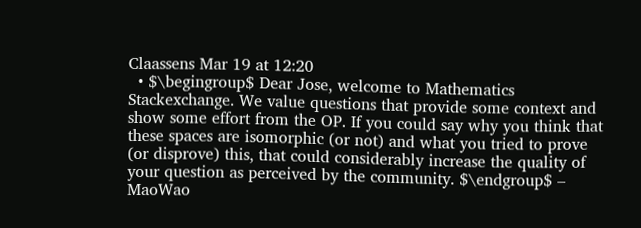Claassens Mar 19 at 12:20
  • $\begingroup$ Dear Jose, welcome to Mathematics Stackexchange. We value questions that provide some context and show some effort from the OP. If you could say why you think that these spaces are isomorphic (or not) and what you tried to prove (or disprove) this, that could considerably increase the quality of your question as perceived by the community. $\endgroup$ – MaoWao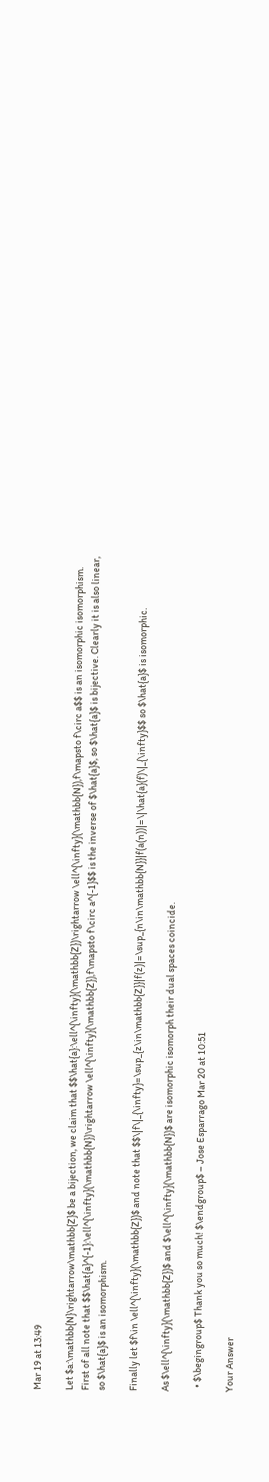Mar 19 at 13:49

Let $a:\mathbb{N}\rightarrow\mathbb{Z}$ be a bijection, we claim that $$\hat{a}:\ell^{\infty}(\mathbb{Z})\rightarrow \ell^{\infty}(\mathbb{N}),f\mapsto f\circ a$$ is an isomorphic isomorphism. First of all note that $$\hat{a}^{-1}:\ell^{\infty}(\mathbb{N})\rightarrow \ell^{\infty}(\mathbb{Z}),f\mapsto f\circ a^{-1}$$ is the inverse of $\hat{a}$, so $\hat{a}$ is bijective. Clearly it is also linear, so $\hat{a}$ is an isomorphism.

Finally let $f\in \ell^{\infty}(\mathbb{Z})$ and note that $$\|f\|_{\infty}=\sup_{z\in\mathbb{Z}}|f(z)|=\sup_{n\in\mathbb{N}}|f(a(n))|=\|\hat{a}(f)\|_{\infty}$$ so $\hat{a}$ is isomorphic.

As $\ell^{\infty}(\mathbb{Z})$ and $\ell^{\infty}(\mathbb{N})$ are isomorphic isomorph their dual spaces coincide.

  • $\begingroup$ Thank you so much! $\endgroup$ – Jose Esparrago Mar 20 at 10:51

Your Answer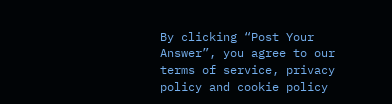By clicking “Post Your Answer”, you agree to our terms of service, privacy policy and cookie policy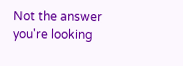Not the answer you're looking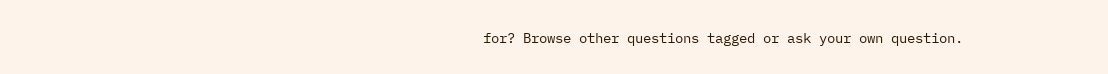for? Browse other questions tagged or ask your own question.